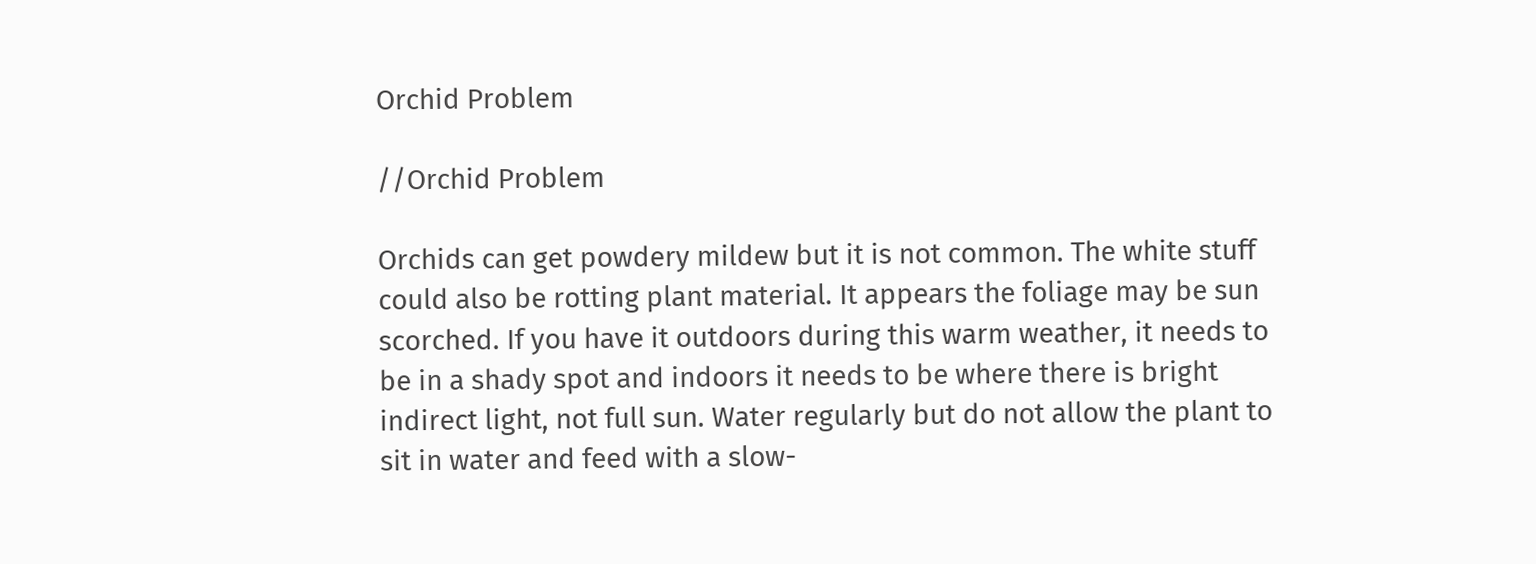Orchid Problem

//Orchid Problem

Orchids can get powdery mildew but it is not common. The white stuff could also be rotting plant material. It appears the foliage may be sun scorched. If you have it outdoors during this warm weather, it needs to be in a shady spot and indoors it needs to be where there is bright indirect light, not full sun. Water regularly but do not allow the plant to sit in water and feed with a slow-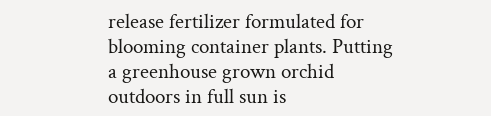release fertilizer formulated for blooming container plants. Putting a greenhouse grown orchid outdoors in full sun is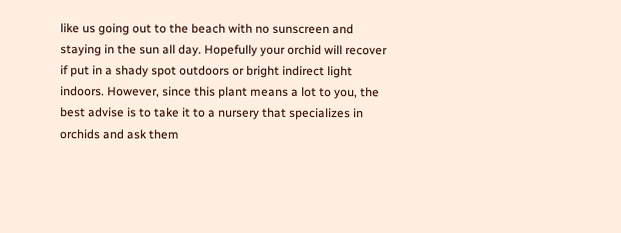like us going out to the beach with no sunscreen and staying in the sun all day. Hopefully your orchid will recover if put in a shady spot outdoors or bright indirect light indoors. However, since this plant means a lot to you, the best advise is to take it to a nursery that specializes in orchids and ask them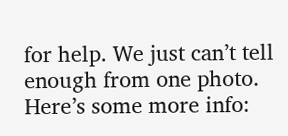for help. We just can’t tell enough from one photo. Here’s some more info: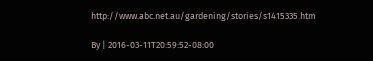http://www.abc.net.au/gardening/stories/s1415335.htm

By | 2016-03-11T20:59:52-08:00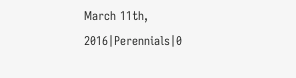March 11th, 2016|Perennials|0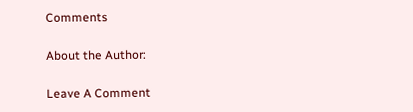Comments

About the Author:

Leave A Comment